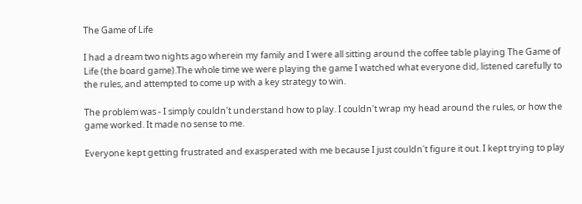The Game of Life

I had a dream two nights ago wherein my family and I were all sitting around the coffee table playing The Game of Life (the board game).The whole time we were playing the game I watched what everyone did, listened carefully to the rules, and attempted to come up with a key strategy to win.

The problem was - I simply couldn't understand how to play. I couldn't wrap my head around the rules, or how the game worked. It made no sense to me.

Everyone kept getting frustrated and exasperated with me because I just couldn't figure it out. I kept trying to play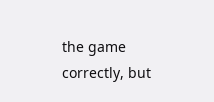the game correctly, but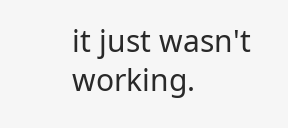it just wasn't working.